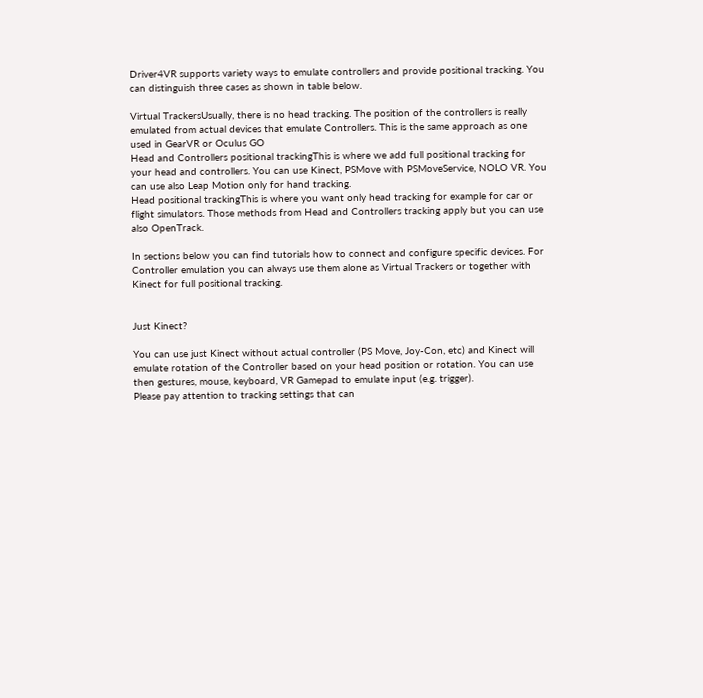Driver4VR supports variety ways to emulate controllers and provide positional tracking. You can distinguish three cases as shown in table below.

Virtual TrackersUsually, there is no head tracking. The position of the controllers is really emulated from actual devices that emulate Controllers. This is the same approach as one used in GearVR or Oculus GO
Head and Controllers positional trackingThis is where we add full positional tracking for your head and controllers. You can use Kinect, PSMove with PSMoveService, NOLO VR. You can use also Leap Motion only for hand tracking.
Head positional trackingThis is where you want only head tracking for example for car or flight simulators. Those methods from Head and Controllers tracking apply but you can use also OpenTrack.

In sections below you can find tutorials how to connect and configure specific devices. For Controller emulation you can always use them alone as Virtual Trackers or together with Kinect for full positional tracking.


Just Kinect?

You can use just Kinect without actual controller (PS Move, Joy-Con, etc) and Kinect will emulate rotation of the Controller based on your head position or rotation. You can use then gestures, mouse, keyboard, VR Gamepad to emulate input (e.g. trigger).
Please pay attention to tracking settings that can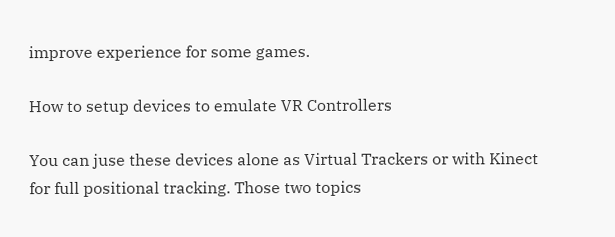improve experience for some games.

How to setup devices to emulate VR Controllers

You can juse these devices alone as Virtual Trackers or with Kinect for full positional tracking. Those two topics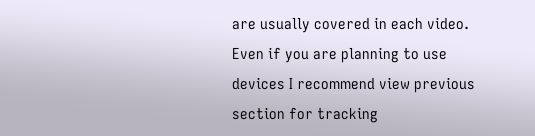are usually covered in each video. Even if you are planning to use devices I recommend view previous section for tracking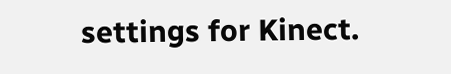settings for Kinect.